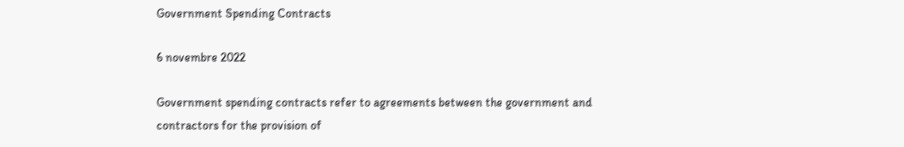Government Spending Contracts

6 novembre 2022

Government spending contracts refer to agreements between the government and contractors for the provision of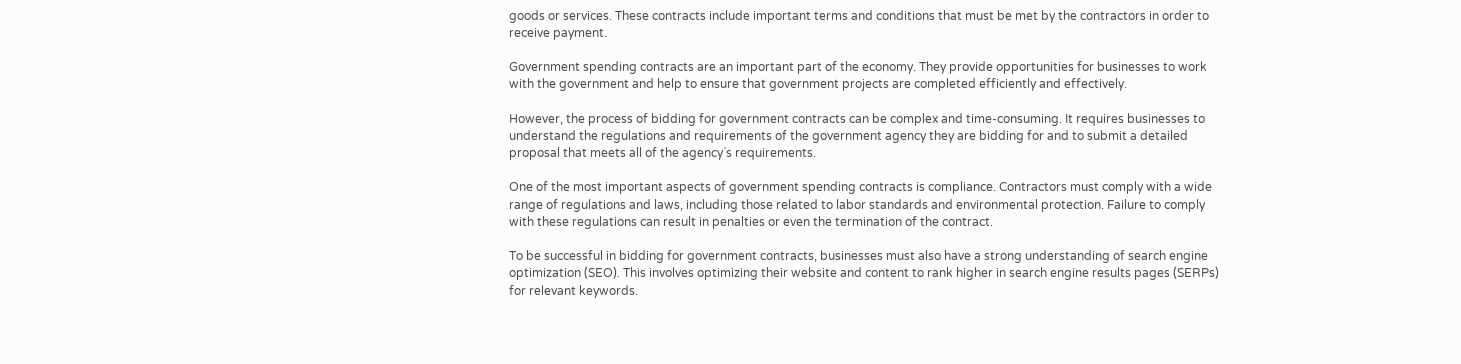goods or services. These contracts include important terms and conditions that must be met by the contractors in order to receive payment.

Government spending contracts are an important part of the economy. They provide opportunities for businesses to work with the government and help to ensure that government projects are completed efficiently and effectively.

However, the process of bidding for government contracts can be complex and time-consuming. It requires businesses to understand the regulations and requirements of the government agency they are bidding for and to submit a detailed proposal that meets all of the agency`s requirements.

One of the most important aspects of government spending contracts is compliance. Contractors must comply with a wide range of regulations and laws, including those related to labor standards and environmental protection. Failure to comply with these regulations can result in penalties or even the termination of the contract.

To be successful in bidding for government contracts, businesses must also have a strong understanding of search engine optimization (SEO). This involves optimizing their website and content to rank higher in search engine results pages (SERPs) for relevant keywords.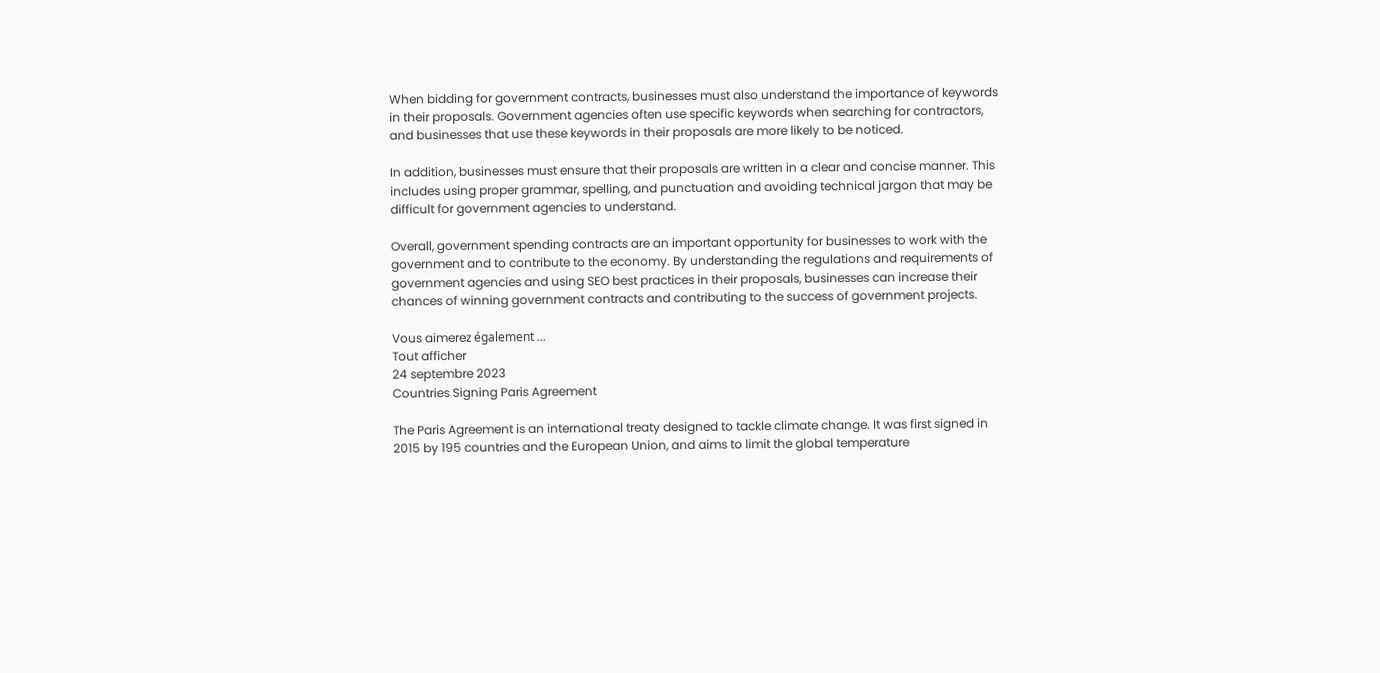When bidding for government contracts, businesses must also understand the importance of keywords in their proposals. Government agencies often use specific keywords when searching for contractors, and businesses that use these keywords in their proposals are more likely to be noticed.

In addition, businesses must ensure that their proposals are written in a clear and concise manner. This includes using proper grammar, spelling, and punctuation and avoiding technical jargon that may be difficult for government agencies to understand.

Overall, government spending contracts are an important opportunity for businesses to work with the government and to contribute to the economy. By understanding the regulations and requirements of government agencies and using SEO best practices in their proposals, businesses can increase their chances of winning government contracts and contributing to the success of government projects.

Vous aimerez également ...
Tout afficher
24 septembre 2023
Countries Signing Paris Agreement

The Paris Agreement is an international treaty designed to tackle climate change. It was first signed in 2015 by 195 countries and the European Union, and aims to limit the global temperature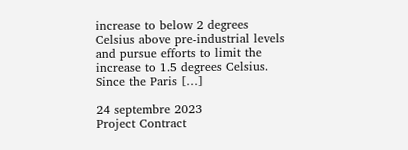increase to below 2 degrees Celsius above pre-industrial levels and pursue efforts to limit the increase to 1.5 degrees Celsius. Since the Paris […]

24 septembre 2023
Project Contract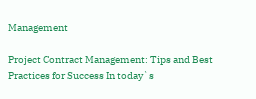Management

Project Contract Management: Tips and Best Practices for Success In today`s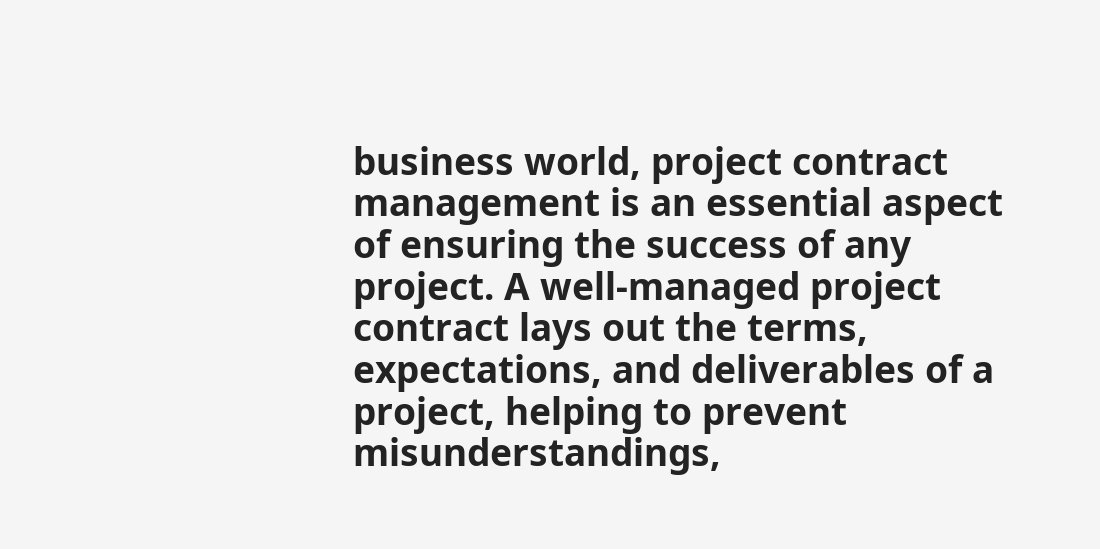business world, project contract management is an essential aspect of ensuring the success of any project. A well-managed project contract lays out the terms, expectations, and deliverables of a project, helping to prevent misunderstandings,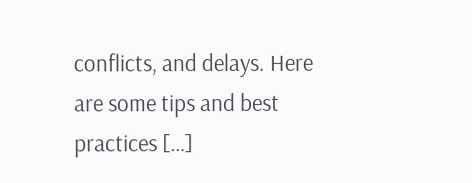conflicts, and delays. Here are some tips and best practices […]